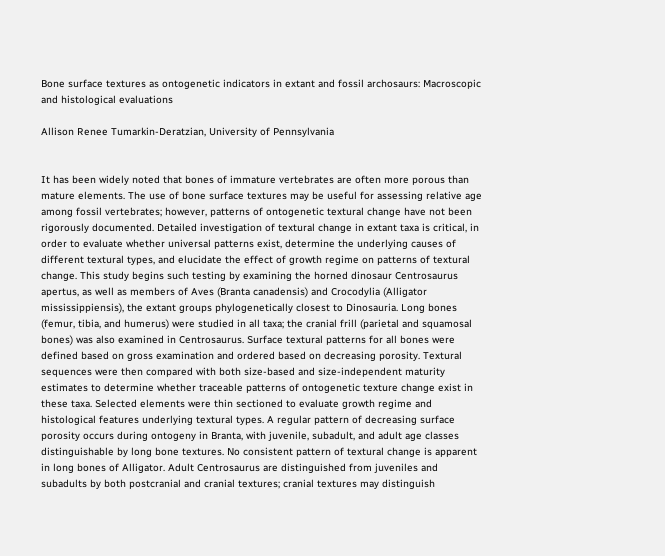Bone surface textures as ontogenetic indicators in extant and fossil archosaurs: Macroscopic and histological evaluations

Allison Renee Tumarkin-Deratzian, University of Pennsylvania


It has been widely noted that bones of immature vertebrates are often more porous than mature elements. The use of bone surface textures may be useful for assessing relative age among fossil vertebrates; however, patterns of ontogenetic textural change have not been rigorously documented. Detailed investigation of textural change in extant taxa is critical, in order to evaluate whether universal patterns exist, determine the underlying causes of different textural types, and elucidate the effect of growth regime on patterns of textural change. This study begins such testing by examining the horned dinosaur Centrosaurus apertus, as well as members of Aves (Branta canadensis) and Crocodylia (Alligator mississippiensis), the extant groups phylogenetically closest to Dinosauria. Long bones (femur, tibia, and humerus) were studied in all taxa; the cranial frill (parietal and squamosal bones) was also examined in Centrosaurus. Surface textural patterns for all bones were defined based on gross examination and ordered based on decreasing porosity. Textural sequences were then compared with both size-based and size-independent maturity estimates to determine whether traceable patterns of ontogenetic texture change exist in these taxa. Selected elements were thin sectioned to evaluate growth regime and histological features underlying textural types. A regular pattern of decreasing surface porosity occurs during ontogeny in Branta, with juvenile, subadult, and adult age classes distinguishable by long bone textures. No consistent pattern of textural change is apparent in long bones of Alligator. Adult Centrosaurus are distinguished from juveniles and subadults by both postcranial and cranial textures; cranial textures may distinguish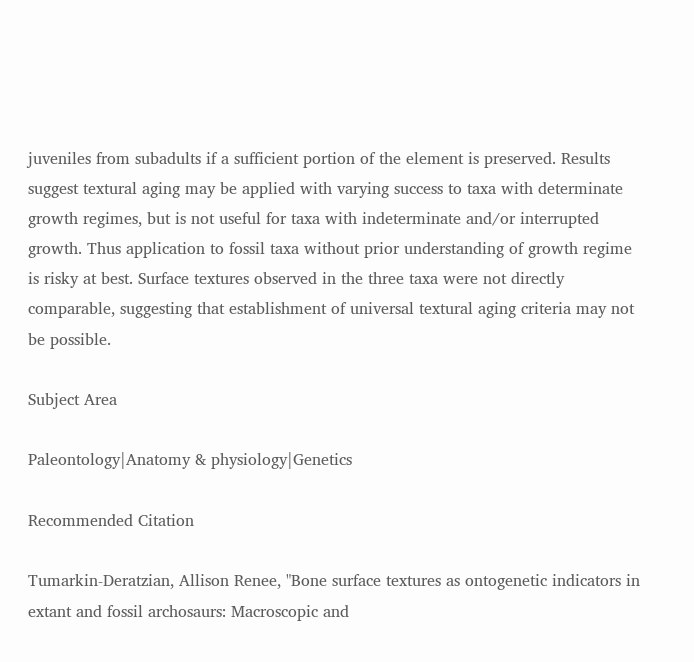juveniles from subadults if a sufficient portion of the element is preserved. Results suggest textural aging may be applied with varying success to taxa with determinate growth regimes, but is not useful for taxa with indeterminate and/or interrupted growth. Thus application to fossil taxa without prior understanding of growth regime is risky at best. Surface textures observed in the three taxa were not directly comparable, suggesting that establishment of universal textural aging criteria may not be possible.

Subject Area

Paleontology|Anatomy & physiology|Genetics

Recommended Citation

Tumarkin-Deratzian, Allison Renee, "Bone surface textures as ontogenetic indicators in extant and fossil archosaurs: Macroscopic and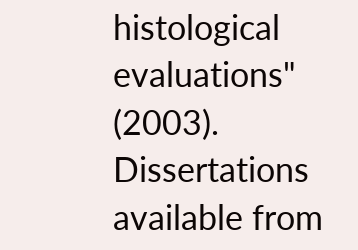histological evaluations" (2003). Dissertations available from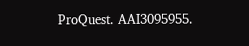ProQuest. AAI3095955.